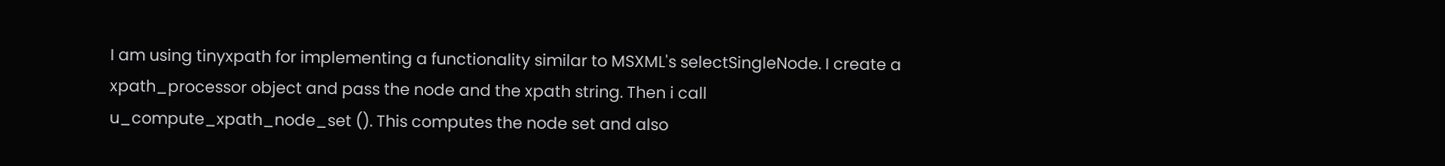I am using tinyxpath for implementing a functionality similar to MSXML's selectSingleNode. I create a xpath_processor object and pass the node and the xpath string. Then i call u_compute_xpath_node_set (). This computes the node set and also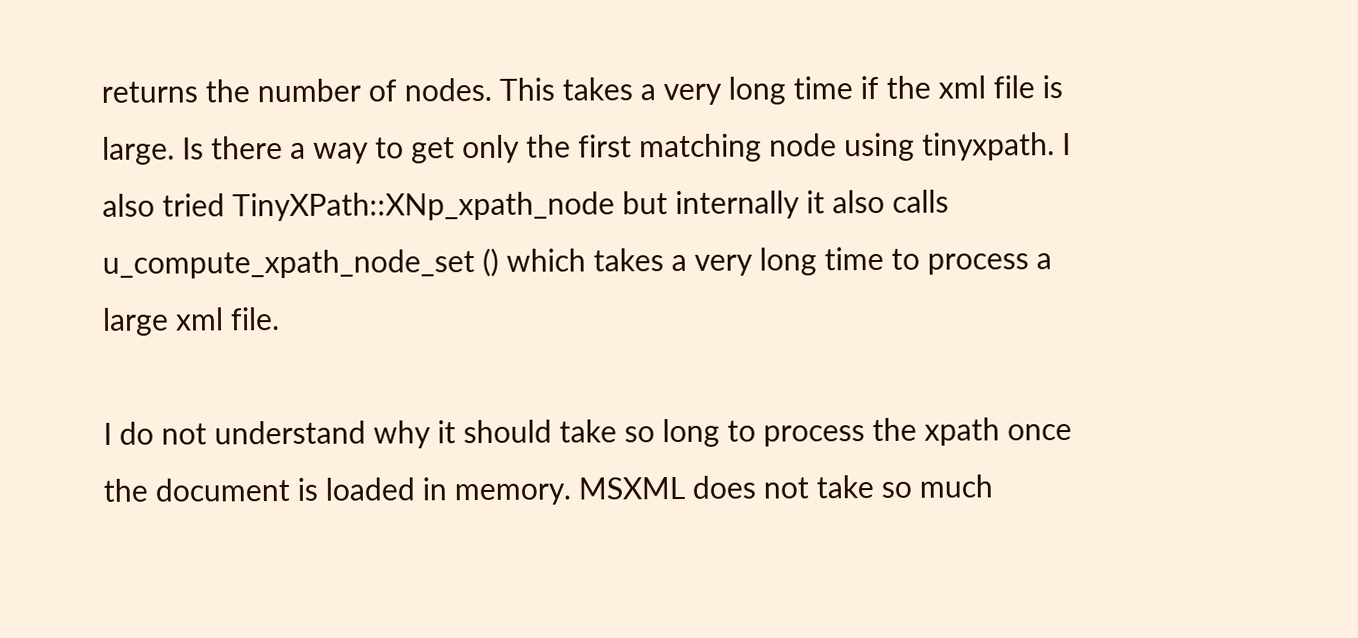returns the number of nodes. This takes a very long time if the xml file is large. Is there a way to get only the first matching node using tinyxpath. I also tried TinyXPath::XNp_xpath_node but internally it also calls u_compute_xpath_node_set () which takes a very long time to process a large xml file.

I do not understand why it should take so long to process the xpath once the document is loaded in memory. MSXML does not take so much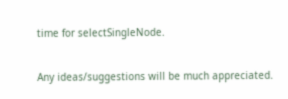time for selectSingleNode.

Any ideas/suggestions will be much appreciated.